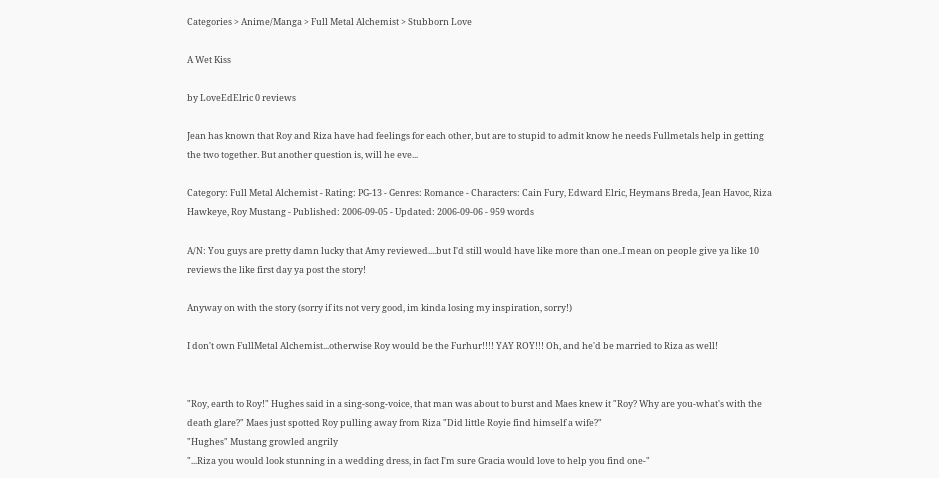Categories > Anime/Manga > Full Metal Alchemist > Stubborn Love

A Wet Kiss

by LoveEdElric 0 reviews

Jean has known that Roy and Riza have had feelings for each other, but are to stupid to admit know he needs Fullmetals help in getting the two together. But another question is, will he eve...

Category: Full Metal Alchemist - Rating: PG-13 - Genres: Romance - Characters: Cain Fury, Edward Elric, Heymans Breda, Jean Havoc, Riza Hawkeye, Roy Mustang - Published: 2006-09-05 - Updated: 2006-09-06 - 959 words

A/N: You guys are pretty damn lucky that Amy reviewed....but I'd still would have like more than one..I mean on people give ya like 10 reviews the like first day ya post the story!

Anyway on with the story (sorry if its not very good, im kinda losing my inspiration, sorry!)

I don't own FullMetal Alchemist...otherwise Roy would be the Furhur!!!! YAY ROY!!! Oh, and he'd be married to Riza as well!


"Roy, earth to Roy!" Hughes said in a sing-song-voice, that man was about to burst and Maes knew it "Roy? Why are you-what's with the death glare?" Maes just spotted Roy pulling away from Riza "Did little Royie find himself a wife?"
"Hughes" Mustang growled angrily
"...Riza you would look stunning in a wedding dress, in fact I'm sure Gracia would love to help you find one-"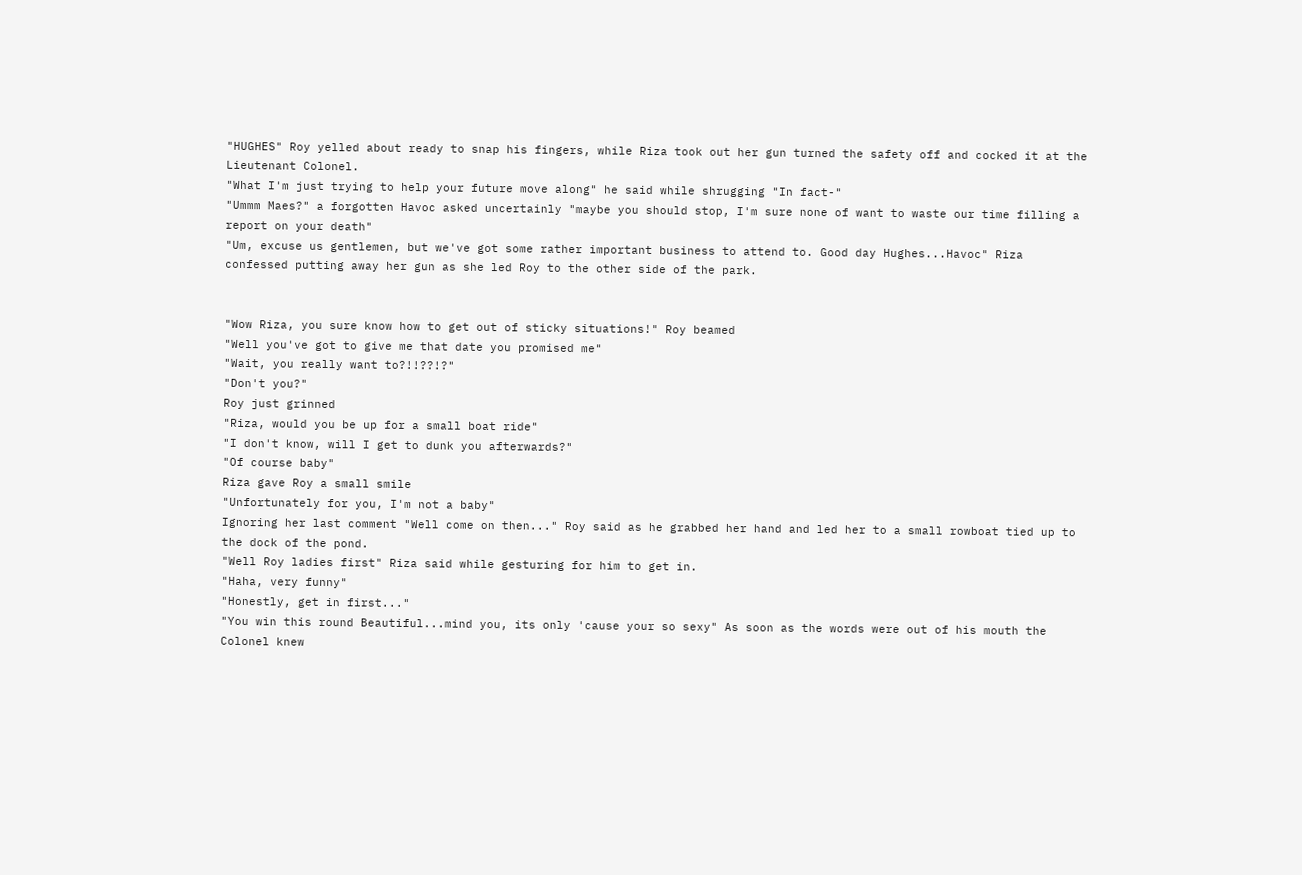"HUGHES" Roy yelled about ready to snap his fingers, while Riza took out her gun turned the safety off and cocked it at the Lieutenant Colonel.
"What I'm just trying to help your future move along" he said while shrugging "In fact-"
"Ummm Maes?" a forgotten Havoc asked uncertainly "maybe you should stop, I'm sure none of want to waste our time filling a report on your death"
"Um, excuse us gentlemen, but we've got some rather important business to attend to. Good day Hughes...Havoc" Riza confessed putting away her gun as she led Roy to the other side of the park.


"Wow Riza, you sure know how to get out of sticky situations!" Roy beamed
"Well you've got to give me that date you promised me"
"Wait, you really want to?!!??!?"
"Don't you?"
Roy just grinned
"Riza, would you be up for a small boat ride"
"I don't know, will I get to dunk you afterwards?"
"Of course baby"
Riza gave Roy a small smile
"Unfortunately for you, I'm not a baby"
Ignoring her last comment "Well come on then..." Roy said as he grabbed her hand and led her to a small rowboat tied up to the dock of the pond.
"Well Roy ladies first" Riza said while gesturing for him to get in.
"Haha, very funny"
"Honestly, get in first..."
"You win this round Beautiful...mind you, its only 'cause your so sexy" As soon as the words were out of his mouth the Colonel knew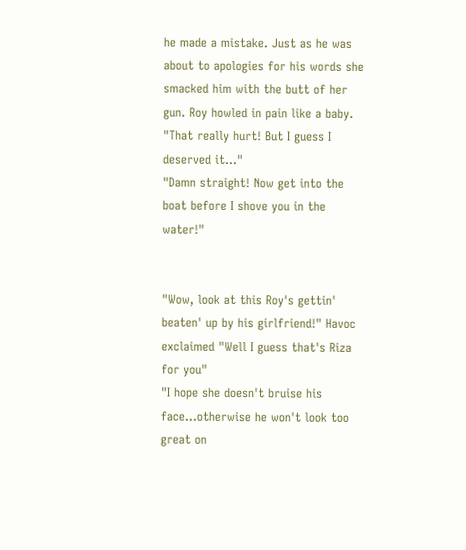he made a mistake. Just as he was about to apologies for his words she smacked him with the butt of her gun. Roy howled in pain like a baby.
"That really hurt! But I guess I deserved it..."
"Damn straight! Now get into the boat before I shove you in the water!"


"Wow, look at this Roy's gettin' beaten' up by his girlfriend!" Havoc exclaimed "Well I guess that's Riza for you"
"I hope she doesn't bruise his face...otherwise he won't look too great on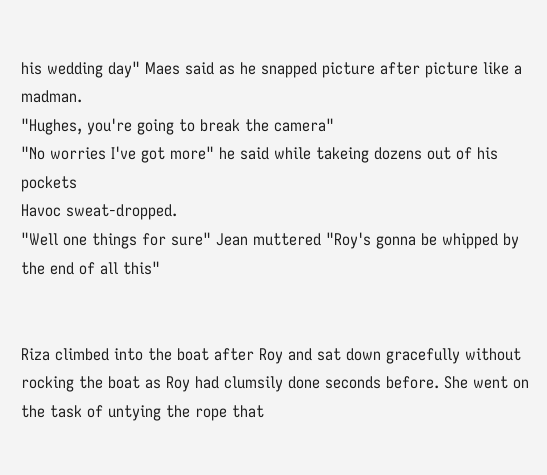his wedding day" Maes said as he snapped picture after picture like a madman.
"Hughes, you're going to break the camera"
"No worries I've got more" he said while takeing dozens out of his pockets
Havoc sweat-dropped.
"Well one things for sure" Jean muttered "Roy's gonna be whipped by the end of all this"


Riza climbed into the boat after Roy and sat down gracefully without rocking the boat as Roy had clumsily done seconds before. She went on the task of untying the rope that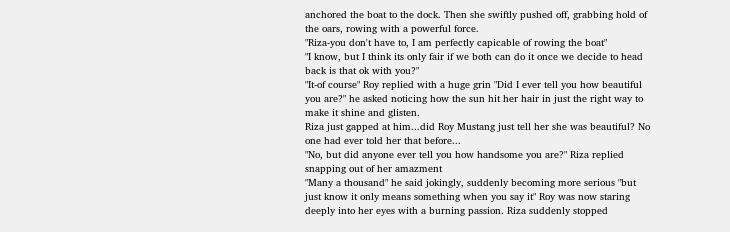anchored the boat to the dock. Then she swiftly pushed off, grabbing hold of the oars, rowing with a powerful force.
"Riza-you don't have to, I am perfectly capicable of rowing the boat"
"I know, but I think its only fair if we both can do it once we decide to head back is that ok with you?"
"It-of course" Roy replied with a huge grin "Did I ever tell you how beautiful you are?" he asked noticing how the sun hit her hair in just the right way to make it shine and glisten.
Riza just gapped at him...did Roy Mustang just tell her she was beautiful? No one had ever told her that before...
"No, but did anyone ever tell you how handsome you are?" Riza replied snapping out of her amazment
"Many a thousand" he said jokingly, suddenly becoming more serious "but just know it only means something when you say it" Roy was now staring deeply into her eyes with a burning passion. Riza suddenly stopped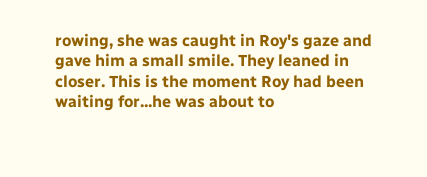rowing, she was caught in Roy's gaze and gave him a small smile. They leaned in closer. This is the moment Roy had been waiting for...he was about to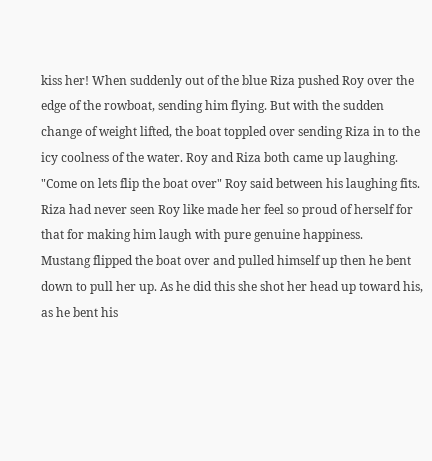kiss her! When suddenly out of the blue Riza pushed Roy over the edge of the rowboat, sending him flying. But with the sudden change of weight lifted, the boat toppled over sending Riza in to the icy coolness of the water. Roy and Riza both came up laughing.
"Come on lets flip the boat over" Roy said between his laughing fits. Riza had never seen Roy like made her feel so proud of herself for that for making him laugh with pure genuine happiness.
Mustang flipped the boat over and pulled himself up then he bent down to pull her up. As he did this she shot her head up toward his, as he bent his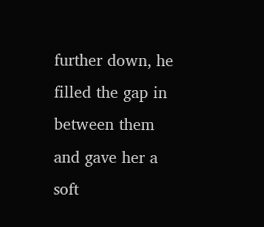further down, he filled the gap in between them and gave her a soft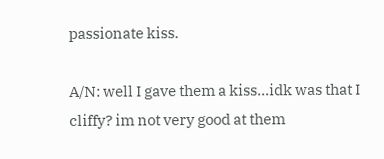passionate kiss.

A/N: well I gave them a kiss...idk was that I cliffy? im not very good at them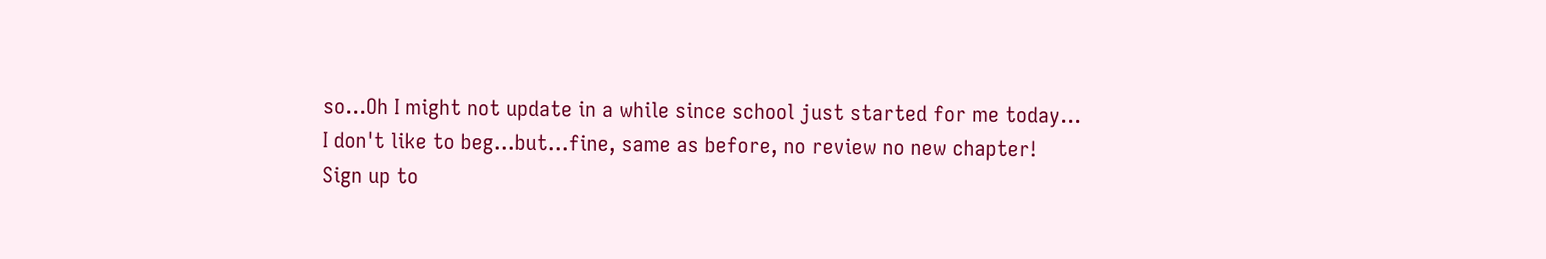so...Oh I might not update in a while since school just started for me today...
I don't like to beg...but...fine, same as before, no review no new chapter!
Sign up to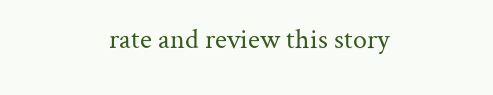rate and review this story